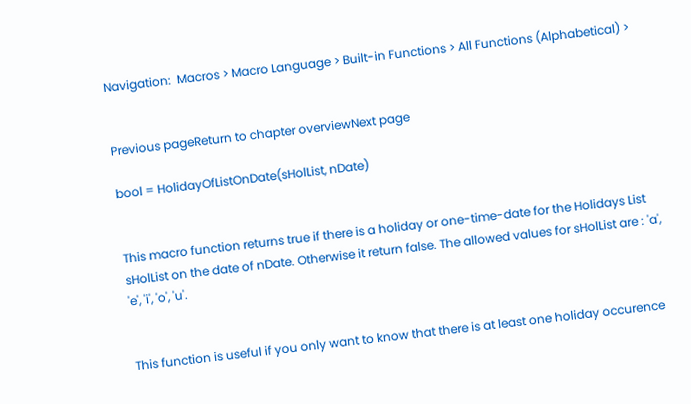Navigation:  Macros > Macro Language > Built-in Functions > All Functions (Alphabetical) >


Previous pageReturn to chapter overviewNext page

bool = HolidayOfListOnDate(sHolList, nDate)


This macro function returns true if there is a holiday or one-time-date for the Holidays List sHolList on the date of nDate. Otherwise it return false. The allowed values for sHolList are : 'a', 'e', 'i', 'o', 'u'.


This function is useful if you only want to know that there is at least one holiday occurence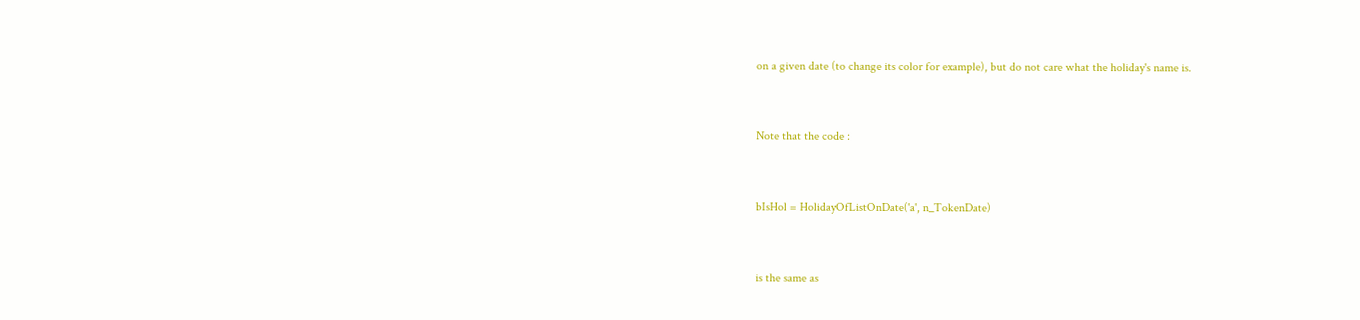on a given date (to change its color for example), but do not care what the holiday's name is.


Note that the code :


bIsHol = HolidayOfListOnDate('a', n_TokenDate)


is the same as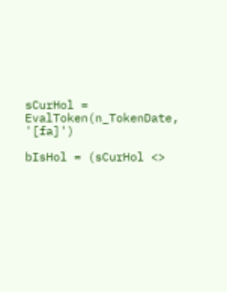sCurHol = EvalToken(n_TokenDate, '[fa]')

bIsHol = (sCurHol <>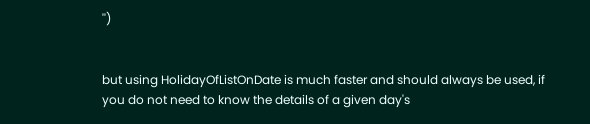'')


but using HolidayOfListOnDate is much faster and should always be used, if you do not need to know the details of a given day's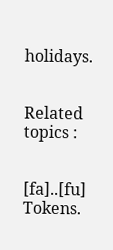holidays.


Related topics :


[fa]..[fu] Tokens.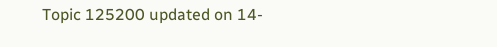Topic 125200 updated on 14-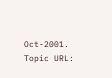Oct-2001.
Topic URL: